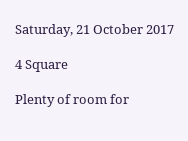Saturday, 21 October 2017

4 Square

Plenty of room for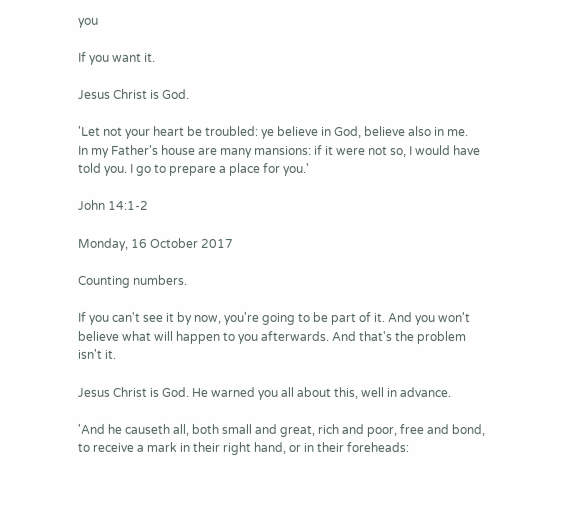you

If you want it.

Jesus Christ is God.

'Let not your heart be troubled: ye believe in God, believe also in me.
In my Father's house are many mansions: if it were not so, I would have told you. I go to prepare a place for you.'

John 14:1-2

Monday, 16 October 2017

Counting numbers.

If you can't see it by now, you're going to be part of it. And you won't believe what will happen to you afterwards. And that's the problem isn't it.

Jesus Christ is God. He warned you all about this, well in advance.

'And he causeth all, both small and great, rich and poor, free and bond, to receive a mark in their right hand, or in their foreheads: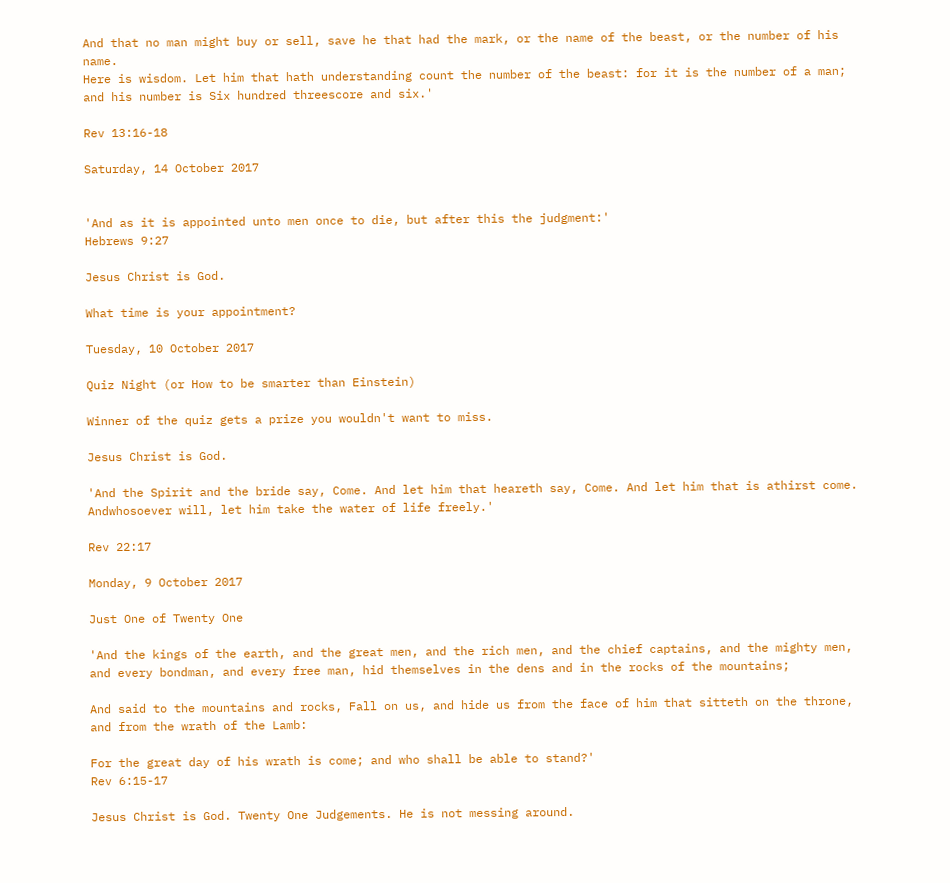And that no man might buy or sell, save he that had the mark, or the name of the beast, or the number of his name.
Here is wisdom. Let him that hath understanding count the number of the beast: for it is the number of a man; and his number is Six hundred threescore and six.'

Rev 13:16-18

Saturday, 14 October 2017


'And as it is appointed unto men once to die, but after this the judgment:'
Hebrews 9:27

Jesus Christ is God.

What time is your appointment?

Tuesday, 10 October 2017

Quiz Night (or How to be smarter than Einstein)

Winner of the quiz gets a prize you wouldn't want to miss.

Jesus Christ is God.

'And the Spirit and the bride say, Come. And let him that heareth say, Come. And let him that is athirst come. Andwhosoever will, let him take the water of life freely.'

Rev 22:17

Monday, 9 October 2017

Just One of Twenty One

'And the kings of the earth, and the great men, and the rich men, and the chief captains, and the mighty men, and every bondman, and every free man, hid themselves in the dens and in the rocks of the mountains;

And said to the mountains and rocks, Fall on us, and hide us from the face of him that sitteth on the throne, and from the wrath of the Lamb:

For the great day of his wrath is come; and who shall be able to stand?'
Rev 6:15-17

Jesus Christ is God. Twenty One Judgements. He is not messing around.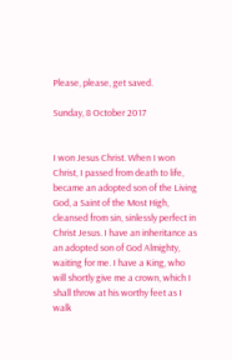Please, please, get saved.

Sunday, 8 October 2017


I won Jesus Christ. When I won Christ, I passed from death to life, became an adopted son of the Living God, a Saint of the Most High, cleansed from sin, sinlessly perfect in Christ Jesus. I have an inheritance as an adopted son of God Almighty, waiting for me. I have a King, who will shortly give me a crown, which I shall throw at his worthy feet as I walk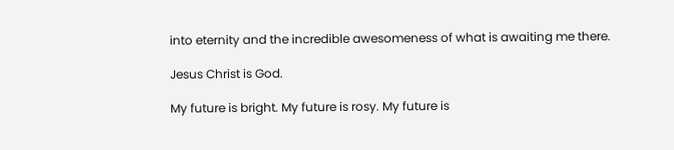into eternity and the incredible awesomeness of what is awaiting me there.

Jesus Christ is God.

My future is bright. My future is rosy. My future is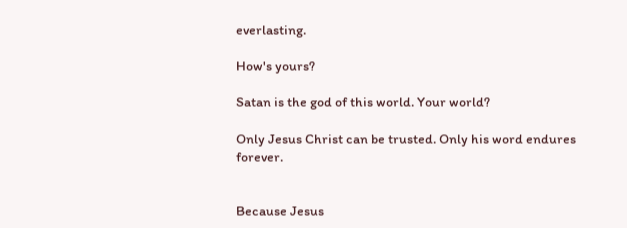everlasting.

How's yours?

Satan is the god of this world. Your world?

Only Jesus Christ can be trusted. Only his word endures forever.


Because Jesus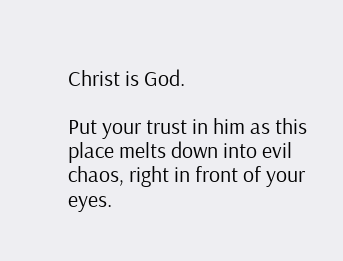Christ is God.

Put your trust in him as this place melts down into evil chaos, right in front of your eyes.